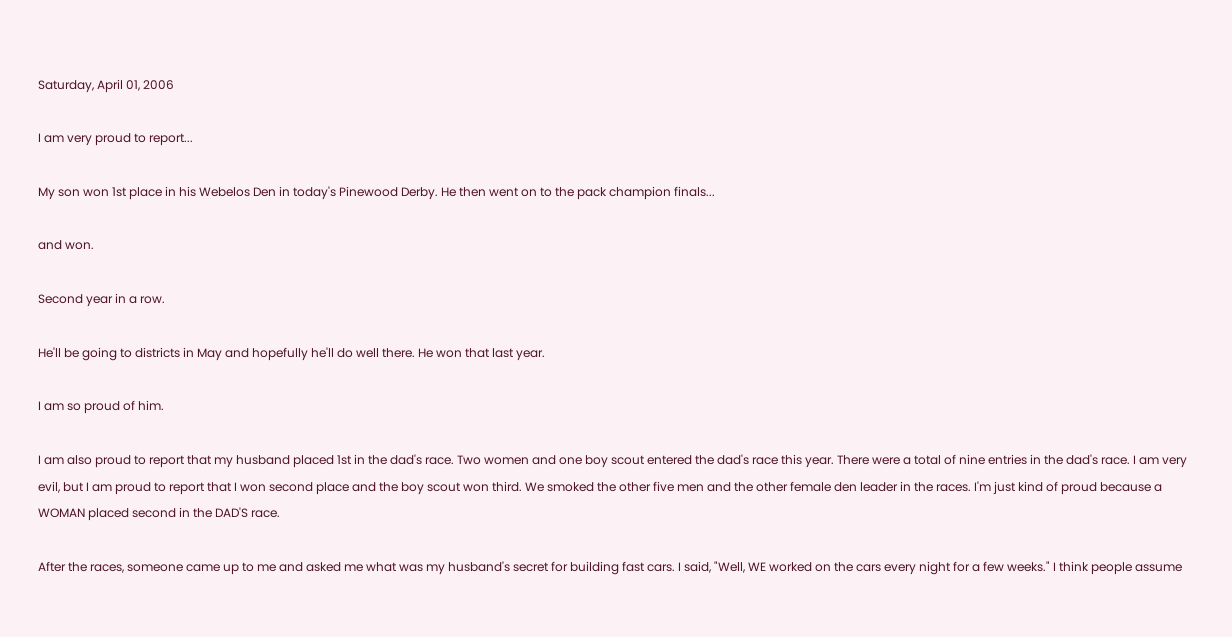Saturday, April 01, 2006

I am very proud to report...

My son won 1st place in his Webelos Den in today's Pinewood Derby. He then went on to the pack champion finals...

and won.

Second year in a row.

He'll be going to districts in May and hopefully he'll do well there. He won that last year.

I am so proud of him.

I am also proud to report that my husband placed 1st in the dad's race. Two women and one boy scout entered the dad's race this year. There were a total of nine entries in the dad's race. I am very evil, but I am proud to report that I won second place and the boy scout won third. We smoked the other five men and the other female den leader in the races. I'm just kind of proud because a WOMAN placed second in the DAD'S race.

After the races, someone came up to me and asked me what was my husband's secret for building fast cars. I said, "Well, WE worked on the cars every night for a few weeks." I think people assume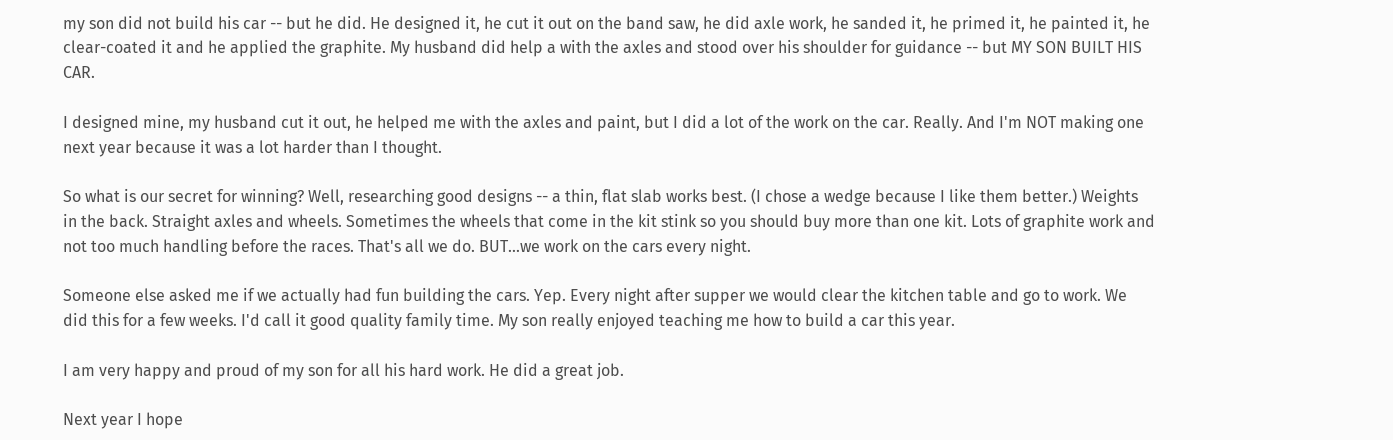my son did not build his car -- but he did. He designed it, he cut it out on the band saw, he did axle work, he sanded it, he primed it, he painted it, he clear-coated it and he applied the graphite. My husband did help a with the axles and stood over his shoulder for guidance -- but MY SON BUILT HIS CAR.

I designed mine, my husband cut it out, he helped me with the axles and paint, but I did a lot of the work on the car. Really. And I'm NOT making one next year because it was a lot harder than I thought.

So what is our secret for winning? Well, researching good designs -- a thin, flat slab works best. (I chose a wedge because I like them better.) Weights in the back. Straight axles and wheels. Sometimes the wheels that come in the kit stink so you should buy more than one kit. Lots of graphite work and not too much handling before the races. That's all we do. BUT...we work on the cars every night.

Someone else asked me if we actually had fun building the cars. Yep. Every night after supper we would clear the kitchen table and go to work. We did this for a few weeks. I'd call it good quality family time. My son really enjoyed teaching me how to build a car this year.

I am very happy and proud of my son for all his hard work. He did a great job.

Next year I hope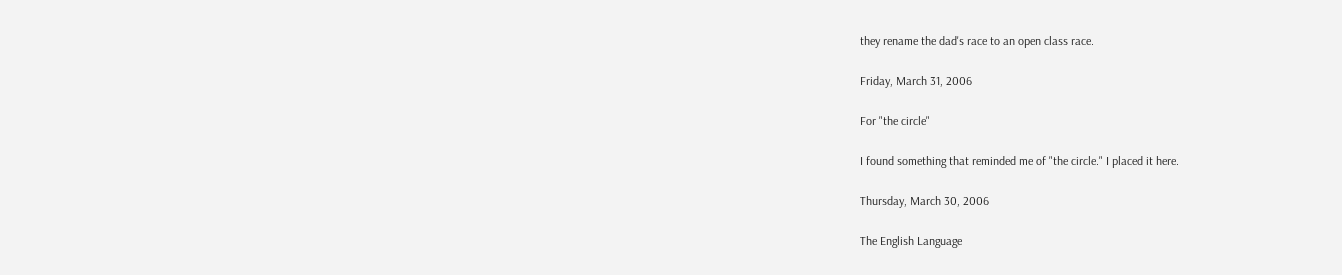they rename the dad's race to an open class race.

Friday, March 31, 2006

For "the circle"

I found something that reminded me of "the circle." I placed it here.

Thursday, March 30, 2006

The English Language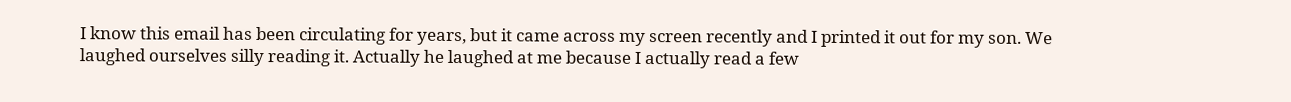I know this email has been circulating for years, but it came across my screen recently and I printed it out for my son. We laughed ourselves silly reading it. Actually he laughed at me because I actually read a few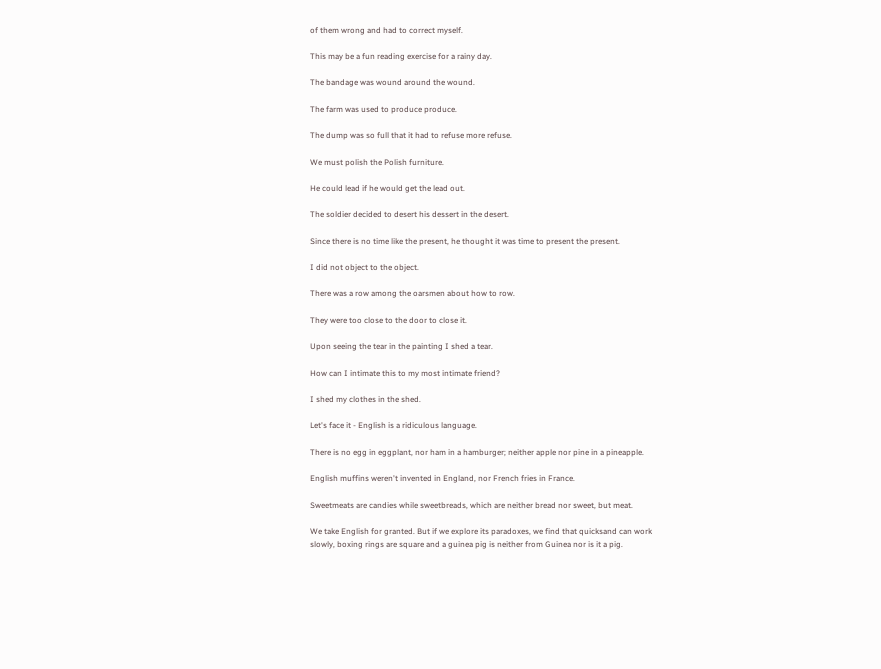of them wrong and had to correct myself.

This may be a fun reading exercise for a rainy day.

The bandage was wound around the wound.

The farm was used to produce produce.

The dump was so full that it had to refuse more refuse.

We must polish the Polish furniture.

He could lead if he would get the lead out.

The soldier decided to desert his dessert in the desert.

Since there is no time like the present, he thought it was time to present the present.

I did not object to the object.

There was a row among the oarsmen about how to row.

They were too close to the door to close it.

Upon seeing the tear in the painting I shed a tear.

How can I intimate this to my most intimate friend?

I shed my clothes in the shed.

Let's face it - English is a ridiculous language.

There is no egg in eggplant, nor ham in a hamburger; neither apple nor pine in a pineapple.

English muffins weren't invented in England, nor French fries in France.

Sweetmeats are candies while sweetbreads, which are neither bread nor sweet, but meat.

We take English for granted. But if we explore its paradoxes, we find that quicksand can work slowly, boxing rings are square and a guinea pig is neither from Guinea nor is it a pig.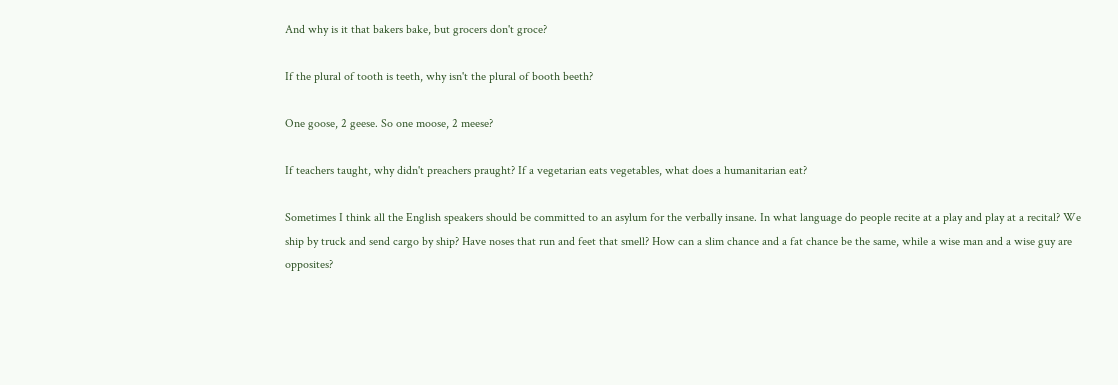And why is it that bakers bake, but grocers don't groce?

If the plural of tooth is teeth, why isn't the plural of booth beeth?

One goose, 2 geese. So one moose, 2 meese?

If teachers taught, why didn't preachers praught? If a vegetarian eats vegetables, what does a humanitarian eat?

Sometimes I think all the English speakers should be committed to an asylum for the verbally insane. In what language do people recite at a play and play at a recital? We ship by truck and send cargo by ship? Have noses that run and feet that smell? How can a slim chance and a fat chance be the same, while a wise man and a wise guy are opposites?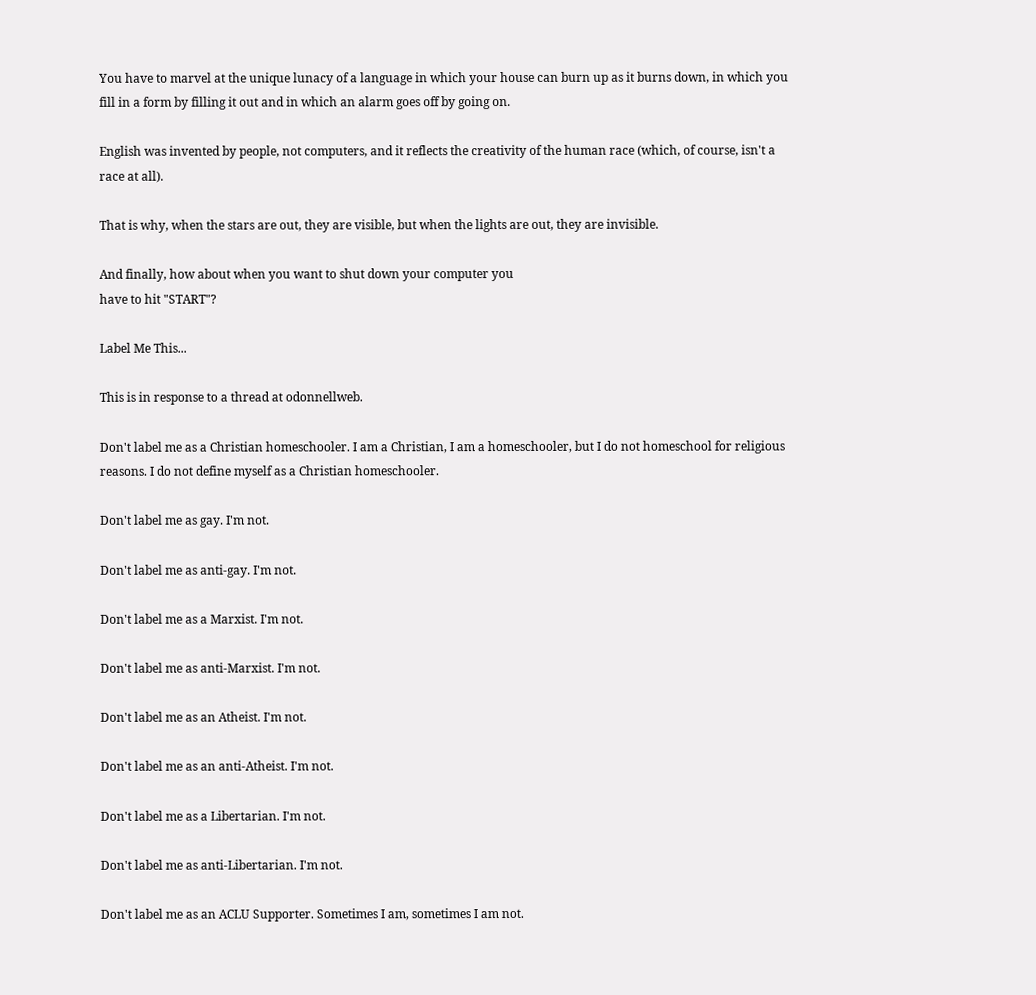You have to marvel at the unique lunacy of a language in which your house can burn up as it burns down, in which you fill in a form by filling it out and in which an alarm goes off by going on.

English was invented by people, not computers, and it reflects the creativity of the human race (which, of course, isn't a race at all).

That is why, when the stars are out, they are visible, but when the lights are out, they are invisible.

And finally, how about when you want to shut down your computer you
have to hit "START"?

Label Me This...

This is in response to a thread at odonnellweb.

Don't label me as a Christian homeschooler. I am a Christian, I am a homeschooler, but I do not homeschool for religious reasons. I do not define myself as a Christian homeschooler.

Don't label me as gay. I'm not.

Don't label me as anti-gay. I'm not.

Don't label me as a Marxist. I'm not.

Don't label me as anti-Marxist. I'm not.

Don't label me as an Atheist. I'm not.

Don't label me as an anti-Atheist. I'm not.

Don't label me as a Libertarian. I'm not.

Don't label me as anti-Libertarian. I'm not.

Don't label me as an ACLU Supporter. Sometimes I am, sometimes I am not.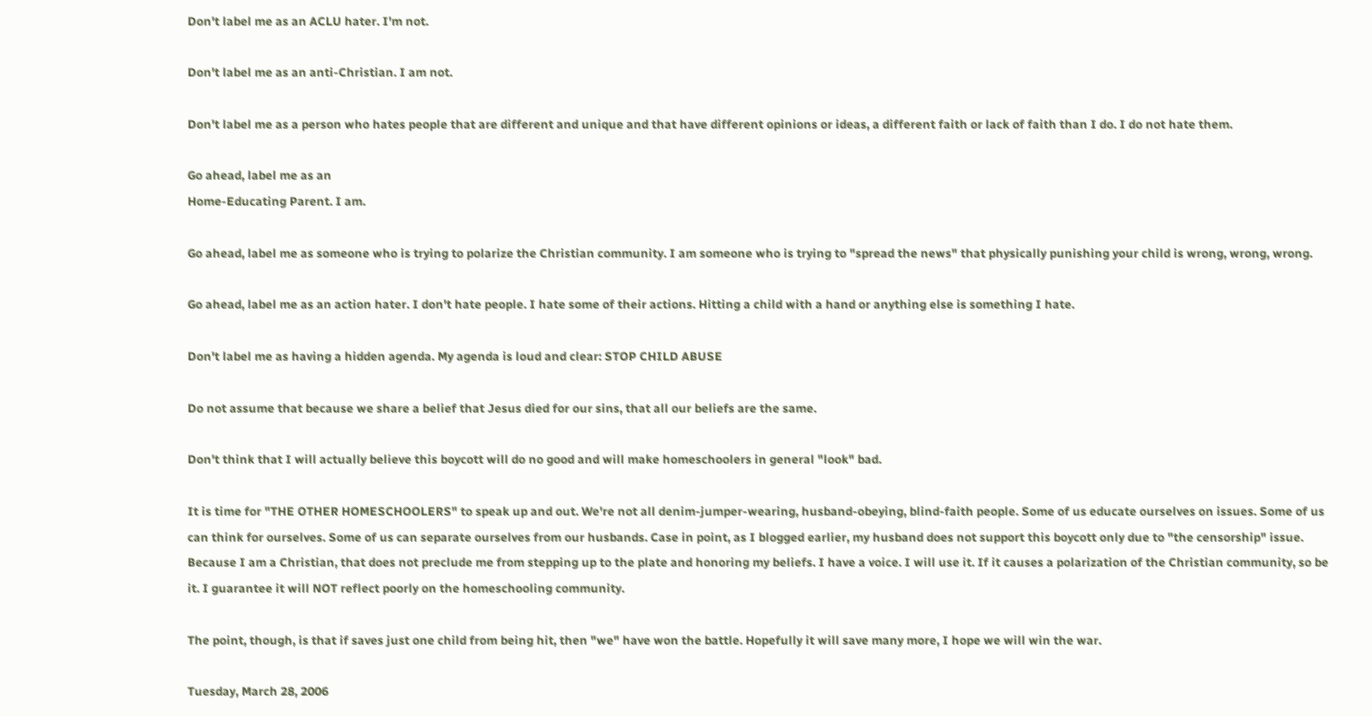Don't label me as an ACLU hater. I'm not.

Don't label me as an anti-Christian. I am not.

Don't label me as a person who hates people that are different and unique and that have different opinions or ideas, a different faith or lack of faith than I do. I do not hate them.

Go ahead, label me as an
Home-Educating Parent. I am.

Go ahead, label me as someone who is trying to polarize the Christian community. I am someone who is trying to "spread the news" that physically punishing your child is wrong, wrong, wrong.

Go ahead, label me as an action hater. I don't hate people. I hate some of their actions. Hitting a child with a hand or anything else is something I hate.

Don't label me as having a hidden agenda. My agenda is loud and clear: STOP CHILD ABUSE

Do not assume that because we share a belief that Jesus died for our sins, that all our beliefs are the same.

Don't think that I will actually believe this boycott will do no good and will make homeschoolers in general "look" bad.

It is time for "THE OTHER HOMESCHOOLERS" to speak up and out. We're not all denim-jumper-wearing, husband-obeying, blind-faith people. Some of us educate ourselves on issues. Some of us can think for ourselves. Some of us can separate ourselves from our husbands. Case in point, as I blogged earlier, my husband does not support this boycott only due to "the censorship" issue. Because I am a Christian, that does not preclude me from stepping up to the plate and honoring my beliefs. I have a voice. I will use it. If it causes a polarization of the Christian community, so be it. I guarantee it will NOT reflect poorly on the homeschooling community.

The point, though, is that if saves just one child from being hit, then "we" have won the battle. Hopefully it will save many more, I hope we will win the war.

Tuesday, March 28, 2006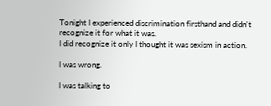Tonight I experienced discrimination firsthand and didn't recognize it for what it was.
I did recognize it only I thought it was sexism in action.

I was wrong.

I was talking to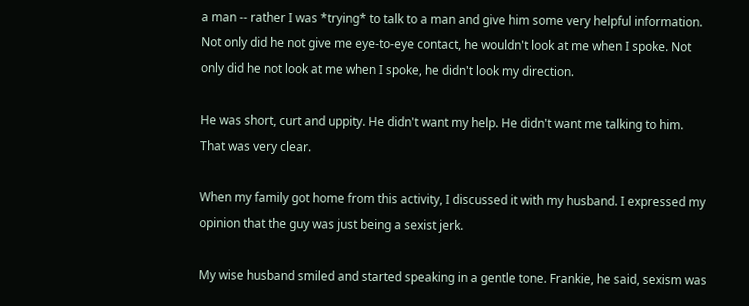a man -- rather I was *trying* to talk to a man and give him some very helpful information. Not only did he not give me eye-to-eye contact, he wouldn't look at me when I spoke. Not only did he not look at me when I spoke, he didn't look my direction.

He was short, curt and uppity. He didn't want my help. He didn't want me talking to him. That was very clear.

When my family got home from this activity, I discussed it with my husband. I expressed my opinion that the guy was just being a sexist jerk.

My wise husband smiled and started speaking in a gentle tone. Frankie, he said, sexism was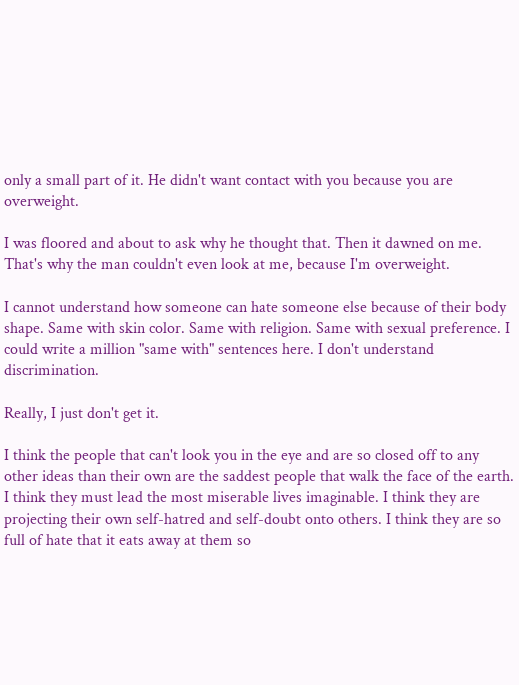only a small part of it. He didn't want contact with you because you are overweight.

I was floored and about to ask why he thought that. Then it dawned on me. That's why the man couldn't even look at me, because I'm overweight.

I cannot understand how someone can hate someone else because of their body shape. Same with skin color. Same with religion. Same with sexual preference. I could write a million "same with" sentences here. I don't understand discrimination.

Really, I just don't get it.

I think the people that can't look you in the eye and are so closed off to any other ideas than their own are the saddest people that walk the face of the earth. I think they must lead the most miserable lives imaginable. I think they are projecting their own self-hatred and self-doubt onto others. I think they are so full of hate that it eats away at them so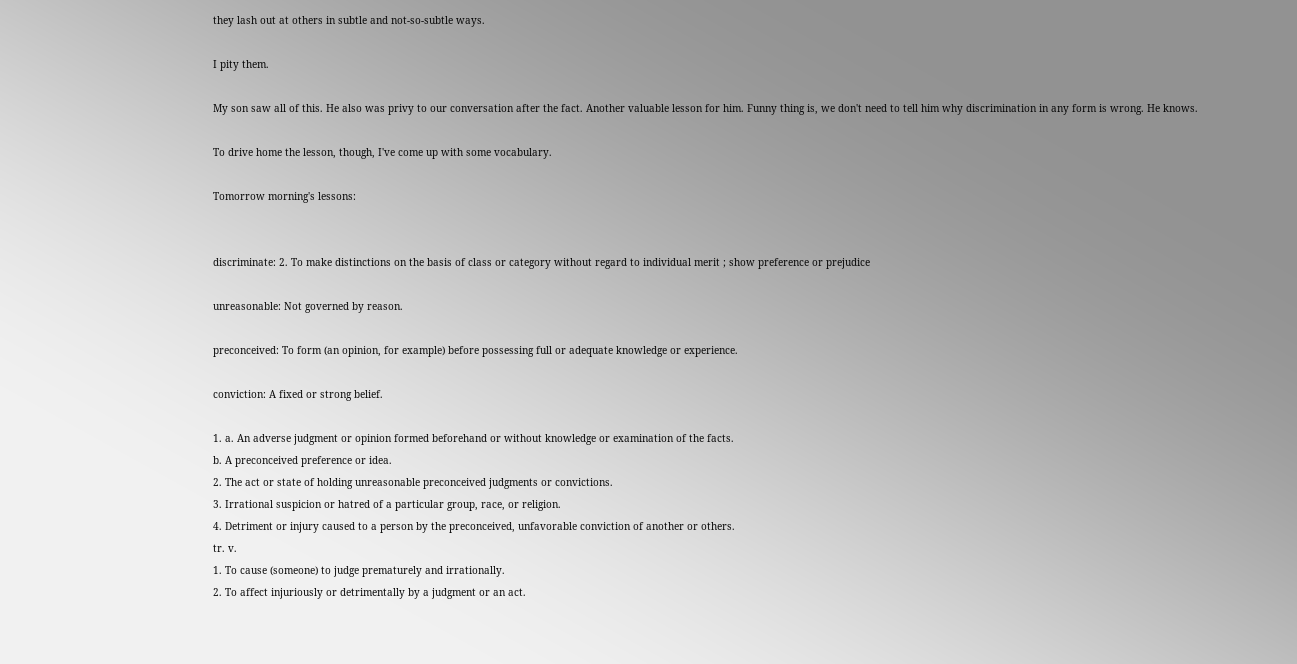they lash out at others in subtle and not-so-subtle ways.

I pity them.

My son saw all of this. He also was privy to our conversation after the fact. Another valuable lesson for him. Funny thing is, we don't need to tell him why discrimination in any form is wrong. He knows.

To drive home the lesson, though, I've come up with some vocabulary.

Tomorrow morning's lessons:


discriminate: 2. To make distinctions on the basis of class or category without regard to individual merit ; show preference or prejudice

unreasonable: Not governed by reason.

preconceived: To form (an opinion, for example) before possessing full or adequate knowledge or experience.

conviction: A fixed or strong belief.

1. a. An adverse judgment or opinion formed beforehand or without knowledge or examination of the facts.
b. A preconceived preference or idea.
2. The act or state of holding unreasonable preconceived judgments or convictions.
3. Irrational suspicion or hatred of a particular group, race, or religion.
4. Detriment or injury caused to a person by the preconceived, unfavorable conviction of another or others.
tr. v.
1. To cause (someone) to judge prematurely and irrationally.
2. To affect injuriously or detrimentally by a judgment or an act.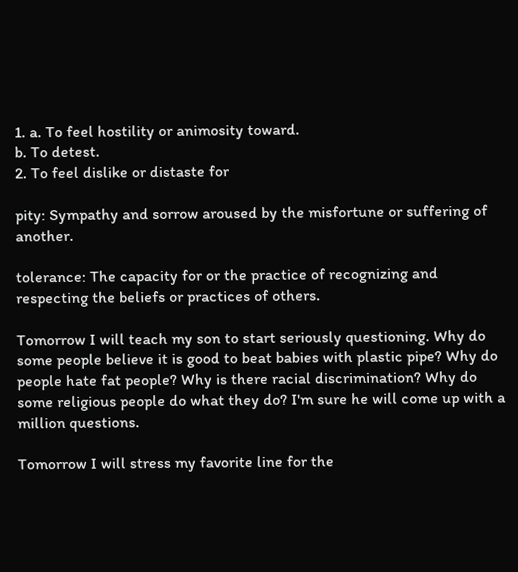1. a. To feel hostility or animosity toward.
b. To detest.
2. To feel dislike or distaste for

pity: Sympathy and sorrow aroused by the misfortune or suffering of another.

tolerance: The capacity for or the practice of recognizing and respecting the beliefs or practices of others.

Tomorrow I will teach my son to start seriously questioning. Why do some people believe it is good to beat babies with plastic pipe? Why do people hate fat people? Why is there racial discrimination? Why do some religious people do what they do? I'm sure he will come up with a million questions.

Tomorrow I will stress my favorite line for the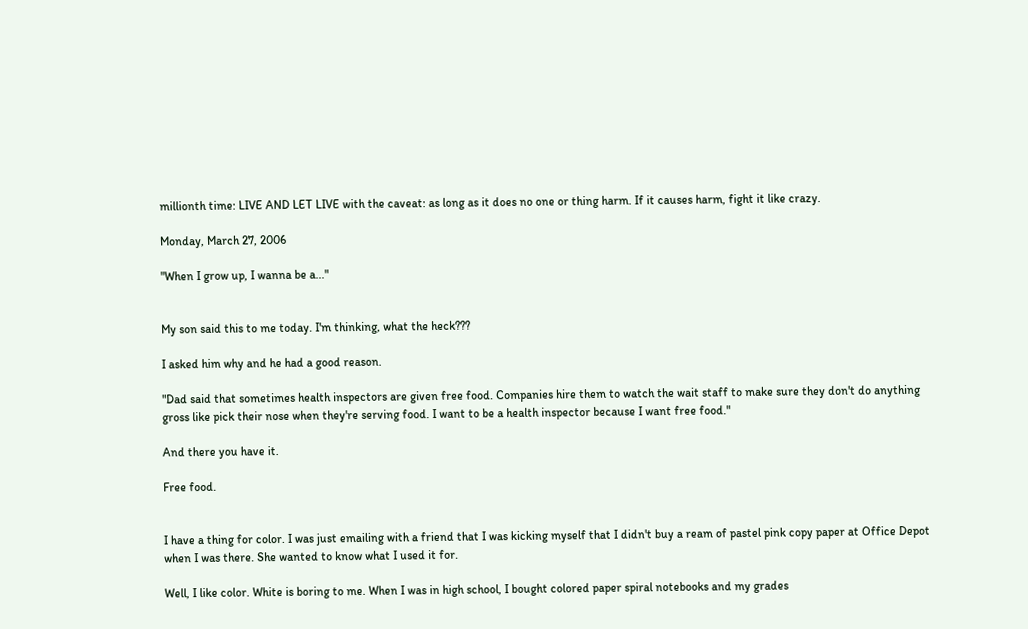millionth time: LIVE AND LET LIVE with the caveat: as long as it does no one or thing harm. If it causes harm, fight it like crazy.

Monday, March 27, 2006

"When I grow up, I wanna be a..."


My son said this to me today. I'm thinking, what the heck???

I asked him why and he had a good reason.

"Dad said that sometimes health inspectors are given free food. Companies hire them to watch the wait staff to make sure they don't do anything gross like pick their nose when they're serving food. I want to be a health inspector because I want free food."

And there you have it.

Free food.


I have a thing for color. I was just emailing with a friend that I was kicking myself that I didn't buy a ream of pastel pink copy paper at Office Depot when I was there. She wanted to know what I used it for.

Well, I like color. White is boring to me. When I was in high school, I bought colored paper spiral notebooks and my grades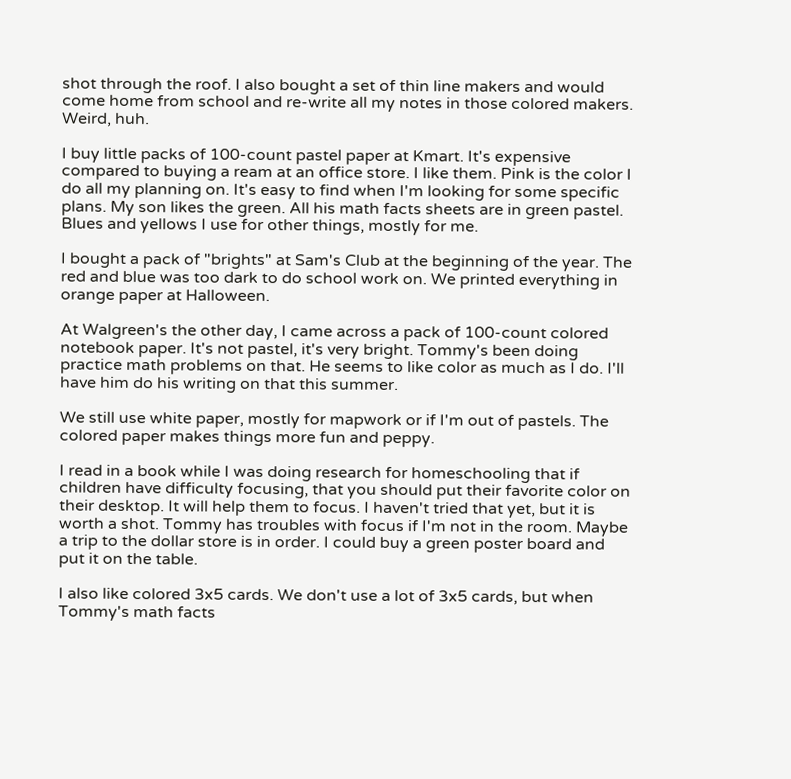shot through the roof. I also bought a set of thin line makers and would come home from school and re-write all my notes in those colored makers. Weird, huh.

I buy little packs of 100-count pastel paper at Kmart. It's expensive compared to buying a ream at an office store. I like them. Pink is the color I do all my planning on. It's easy to find when I'm looking for some specific plans. My son likes the green. All his math facts sheets are in green pastel. Blues and yellows I use for other things, mostly for me.

I bought a pack of "brights" at Sam's Club at the beginning of the year. The red and blue was too dark to do school work on. We printed everything in orange paper at Halloween.

At Walgreen's the other day, I came across a pack of 100-count colored notebook paper. It's not pastel, it's very bright. Tommy's been doing practice math problems on that. He seems to like color as much as I do. I'll have him do his writing on that this summer.

We still use white paper, mostly for mapwork or if I'm out of pastels. The colored paper makes things more fun and peppy.

I read in a book while I was doing research for homeschooling that if children have difficulty focusing, that you should put their favorite color on their desktop. It will help them to focus. I haven't tried that yet, but it is worth a shot. Tommy has troubles with focus if I'm not in the room. Maybe a trip to the dollar store is in order. I could buy a green poster board and put it on the table.

I also like colored 3x5 cards. We don't use a lot of 3x5 cards, but when Tommy's math facts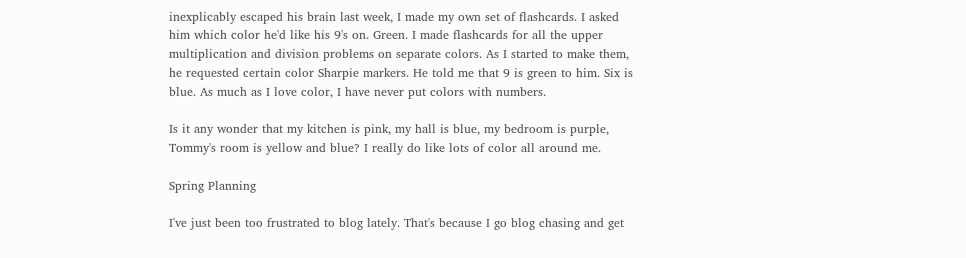inexplicably escaped his brain last week, I made my own set of flashcards. I asked him which color he'd like his 9's on. Green. I made flashcards for all the upper multiplication and division problems on separate colors. As I started to make them, he requested certain color Sharpie markers. He told me that 9 is green to him. Six is blue. As much as I love color, I have never put colors with numbers.

Is it any wonder that my kitchen is pink, my hall is blue, my bedroom is purple, Tommy's room is yellow and blue? I really do like lots of color all around me.

Spring Planning

I've just been too frustrated to blog lately. That's because I go blog chasing and get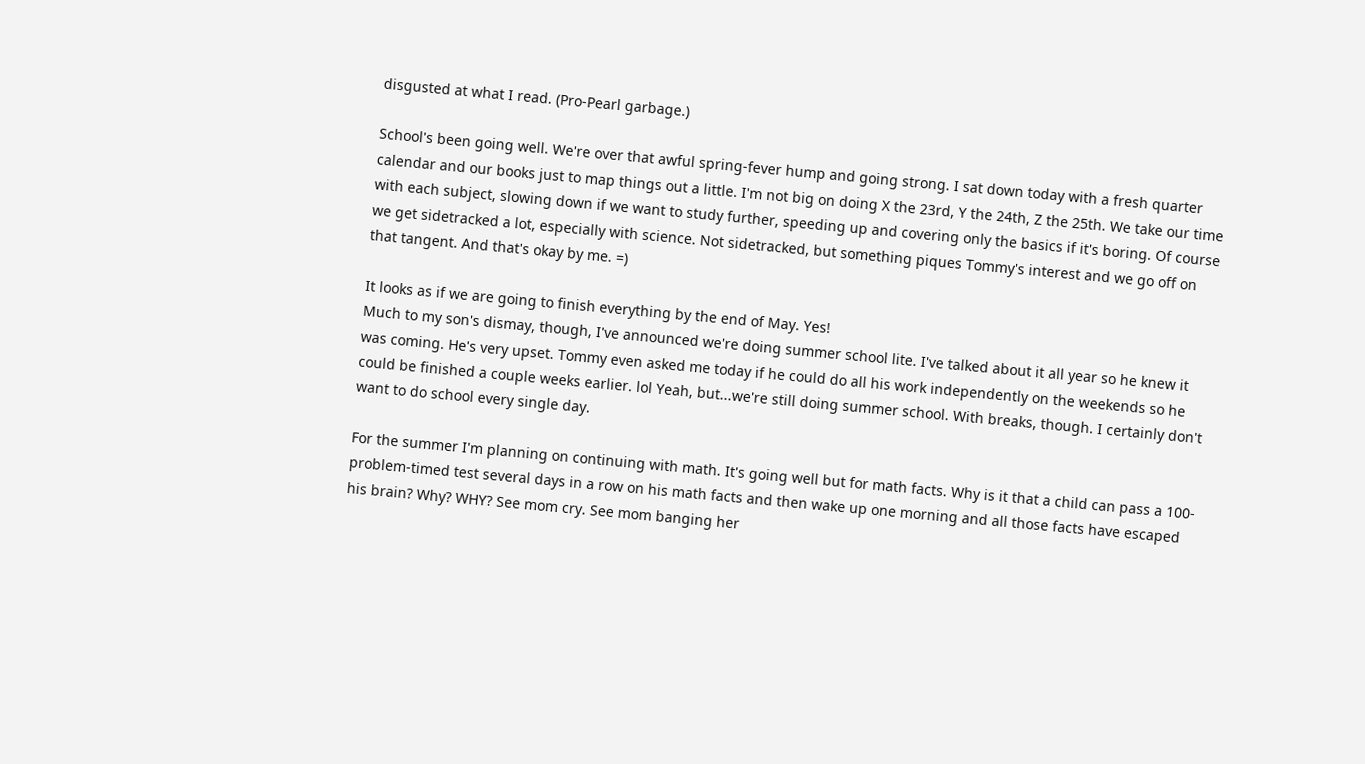disgusted at what I read. (Pro-Pearl garbage.)

School's been going well. We're over that awful spring-fever hump and going strong. I sat down today with a fresh quarter calendar and our books just to map things out a little. I'm not big on doing X the 23rd, Y the 24th, Z the 25th. We take our time with each subject, slowing down if we want to study further, speeding up and covering only the basics if it's boring. Of course we get sidetracked a lot, especially with science. Not sidetracked, but something piques Tommy's interest and we go off on that tangent. And that's okay by me. =)

It looks as if we are going to finish everything by the end of May. Yes!
Much to my son's dismay, though, I've announced we're doing summer school lite. I've talked about it all year so he knew it was coming. He's very upset. Tommy even asked me today if he could do all his work independently on the weekends so he could be finished a couple weeks earlier. lol Yeah, but...we're still doing summer school. With breaks, though. I certainly don't want to do school every single day.

For the summer I'm planning on continuing with math. It's going well but for math facts. Why is it that a child can pass a 100-problem-timed test several days in a row on his math facts and then wake up one morning and all those facts have escaped his brain? Why? WHY? See mom cry. See mom banging her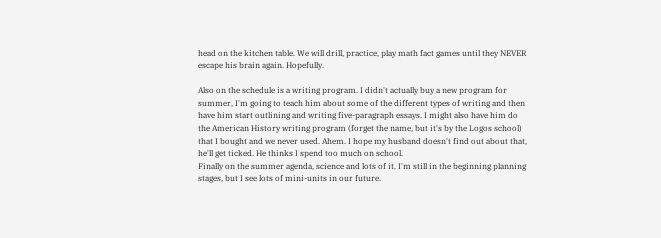head on the kitchen table. We will drill, practice, play math fact games until they NEVER escape his brain again. Hopefully.

Also on the schedule is a writing program. I didn't actually buy a new program for summer, I'm going to teach him about some of the different types of writing and then have him start outlining and writing five-paragraph essays. I might also have him do the American History writing program (forget the name, but it's by the Logos school) that I bought and we never used. Ahem. I hope my husband doesn't find out about that, he'll get ticked. He thinks I spend too much on school.
Finally on the summer agenda, science and lots of it. I'm still in the beginning planning stages, but I see lots of mini-units in our future.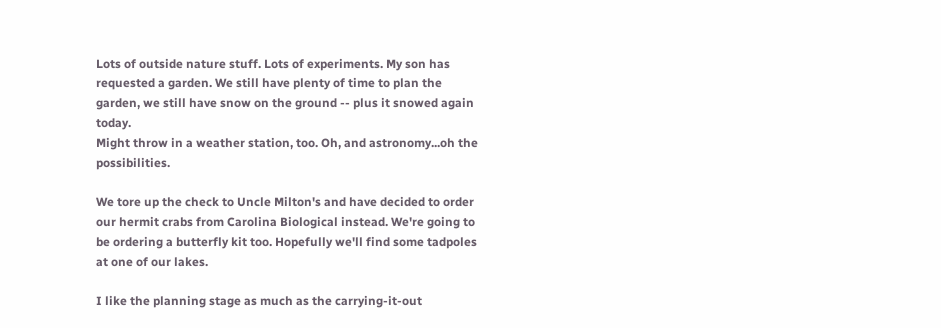Lots of outside nature stuff. Lots of experiments. My son has requested a garden. We still have plenty of time to plan the garden, we still have snow on the ground -- plus it snowed again today.
Might throw in a weather station, too. Oh, and astronomy...oh the possibilities.

We tore up the check to Uncle Milton's and have decided to order our hermit crabs from Carolina Biological instead. We're going to be ordering a butterfly kit too. Hopefully we'll find some tadpoles at one of our lakes.

I like the planning stage as much as the carrying-it-out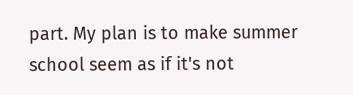part. My plan is to make summer school seem as if it's not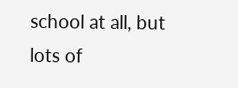school at all, but lots of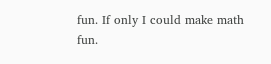fun. If only I could make math fun.